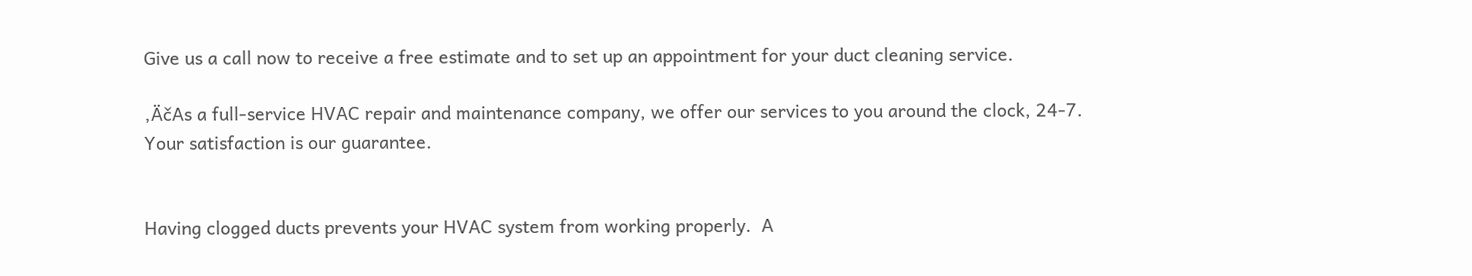Give us a call now to receive a free estimate and to set up an appointment for your duct cleaning service.

‚ÄčAs a full-service HVAC repair and maintenance company, we offer our services to you around the clock, 24-7.
Your satisfaction is our guarantee.


Having clogged ducts prevents your HVAC system from working properly.  A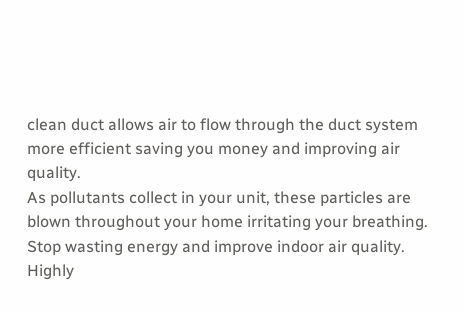clean duct allows air to flow through the duct system more efficient saving you money and improving air quality.
As pollutants collect in your unit, these particles are blown throughout your home irritating your breathing. Stop wasting energy and improve indoor air quality.
Highly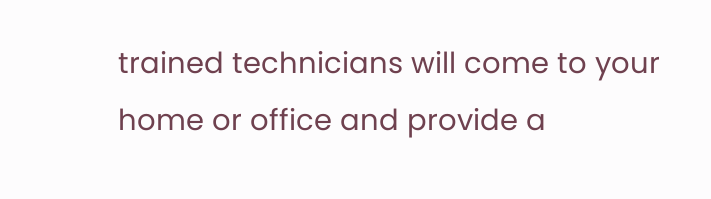trained technicians will come to your home or office and provide a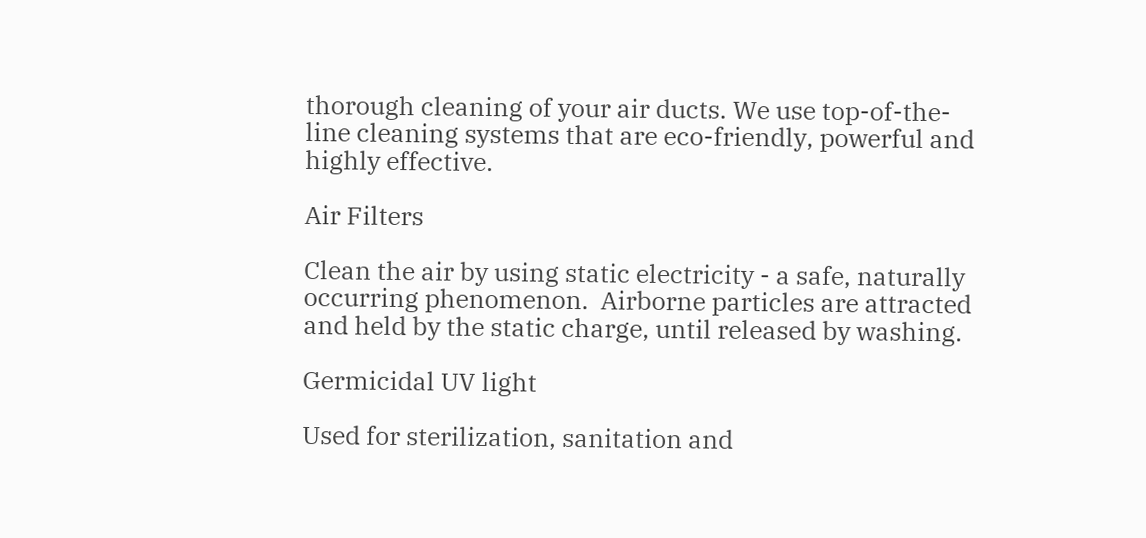thorough cleaning of your air ducts. We use top-of-the-line cleaning systems that are eco-friendly, powerful and highly effective.

Air Filters

Clean the air by using static electricity - a safe, naturally occurring phenomenon.  Airborne particles are attracted and held by the static charge, until released by washing.

Germicidal UV light

Used for sterilization, sanitation and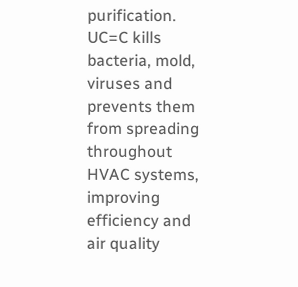purification. UC=C kills bacteria, mold, viruses and prevents them from spreading throughout HVAC systems, improving efficiency and air quality